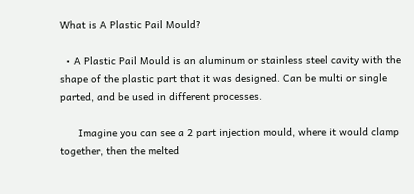What is A Plastic Pail Mould?

  • A Plastic Pail Mould is an aluminum or stainless steel cavity with the shape of the plastic part that it was designed. Can be multi or single parted, and be used in different processes.

      Imagine you can see a 2 part injection mould, where it would clamp together, then the melted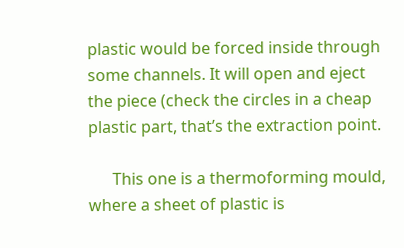plastic would be forced inside through some channels. It will open and eject the piece (check the circles in a cheap plastic part, that’s the extraction point.

      This one is a thermoforming mould, where a sheet of plastic is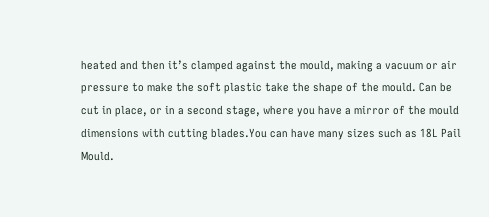heated and then it’s clamped against the mould, making a vacuum or air pressure to make the soft plastic take the shape of the mould. Can be cut in place, or in a second stage, where you have a mirror of the mould dimensions with cutting blades.You can have many sizes such as 18L Pail Mould.